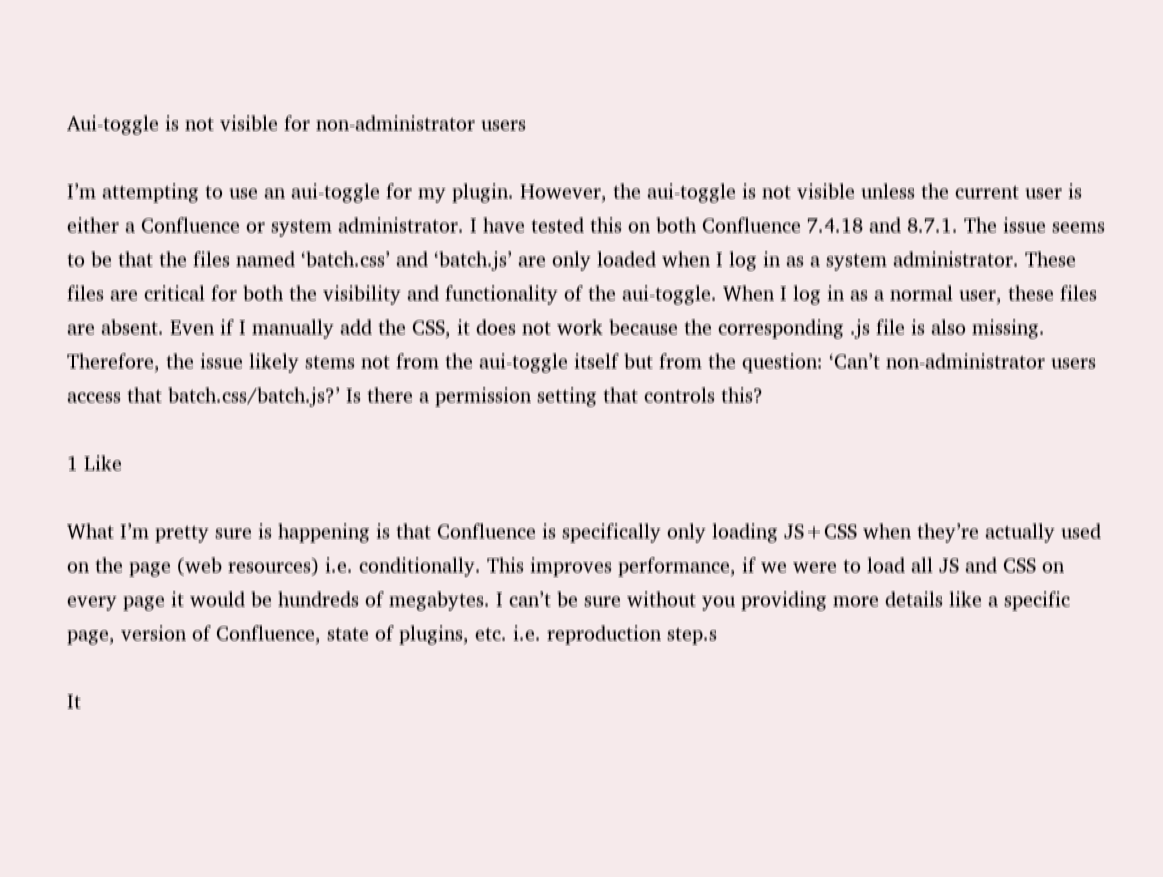Aui-toggle is not visible for non-administrator users

I’m attempting to use an aui-toggle for my plugin. However, the aui-toggle is not visible unless the current user is either a Confluence or system administrator. I have tested this on both Confluence 7.4.18 and 8.7.1. The issue seems to be that the files named ‘batch.css’ and ‘batch.js’ are only loaded when I log in as a system administrator. These files are critical for both the visibility and functionality of the aui-toggle. When I log in as a normal user, these files are absent. Even if I manually add the CSS, it does not work because the corresponding .js file is also missing. Therefore, the issue likely stems not from the aui-toggle itself but from the question: ‘Can’t non-administrator users access that batch.css/batch.js?’ Is there a permission setting that controls this?

1 Like

What I’m pretty sure is happening is that Confluence is specifically only loading JS+CSS when they’re actually used on the page (web resources) i.e. conditionally. This improves performance, if we were to load all JS and CSS on every page it would be hundreds of megabytes. I can’t be sure without you providing more details like a specific page, version of Confluence, state of plugins, etc. i.e. reproduction step.s

It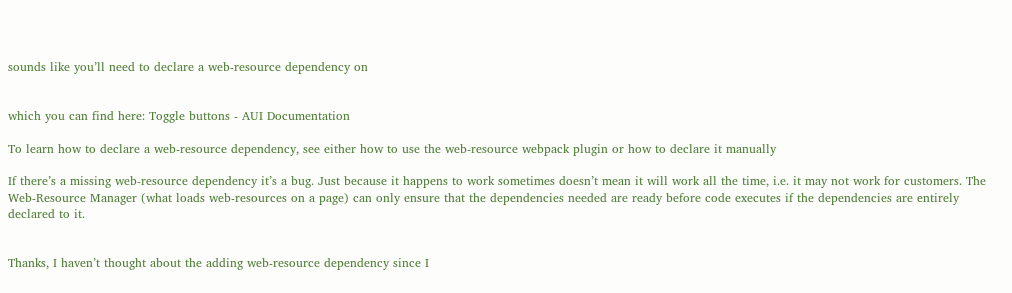sounds like you’ll need to declare a web-resource dependency on


which you can find here: Toggle buttons - AUI Documentation

To learn how to declare a web-resource dependency, see either how to use the web-resource webpack plugin or how to declare it manually

If there’s a missing web-resource dependency it’s a bug. Just because it happens to work sometimes doesn’t mean it will work all the time, i.e. it may not work for customers. The Web-Resource Manager (what loads web-resources on a page) can only ensure that the dependencies needed are ready before code executes if the dependencies are entirely declared to it.


Thanks, I haven’t thought about the adding web-resource dependency since I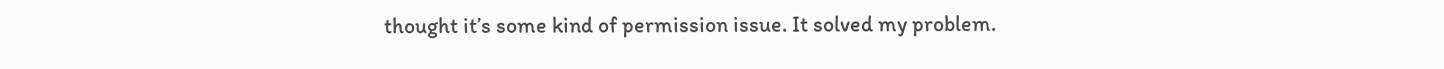thought it’s some kind of permission issue. It solved my problem.